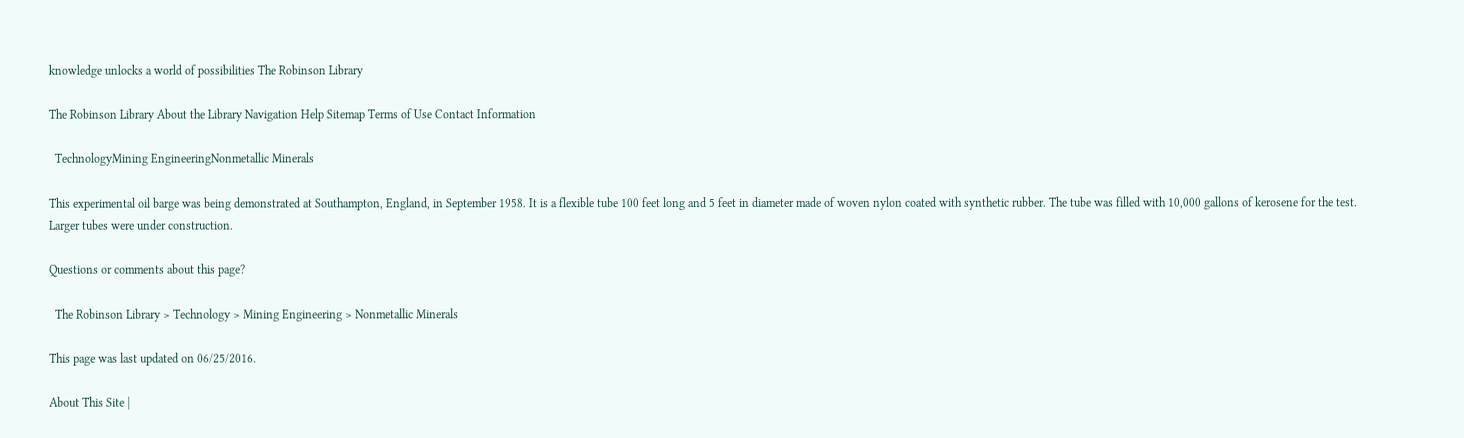knowledge unlocks a world of possibilities The Robinson Library

The Robinson Library About the Library Navigation Help Sitemap Terms of Use Contact Information

  TechnologyMining EngineeringNonmetallic Minerals

This experimental oil barge was being demonstrated at Southampton, England, in September 1958. It is a flexible tube 100 feet long and 5 feet in diameter made of woven nylon coated with synthetic rubber. The tube was filled with 10,000 gallons of kerosene for the test. Larger tubes were under construction.

Questions or comments about this page?

  The Robinson Library > Technology > Mining Engineering > Nonmetallic Minerals

This page was last updated on 06/25/2016.

About This Site |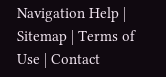Navigation Help | Sitemap | Terms of Use | Contact